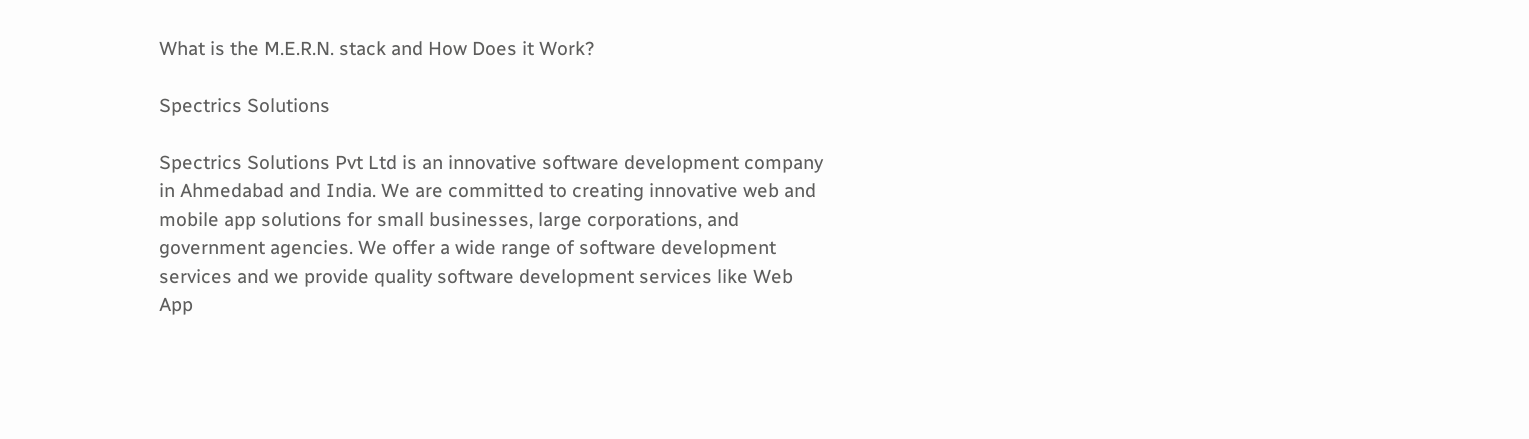What is the M.E.R.N. stack and How Does it Work?

Spectrics Solutions

Spectrics Solutions Pvt Ltd is an innovative software development company in Ahmedabad and India. We are committed to creating innovative web and mobile app solutions for small businesses, large corporations, and government agencies. We offer a wide range of software development services and we provide quality software development services like Web App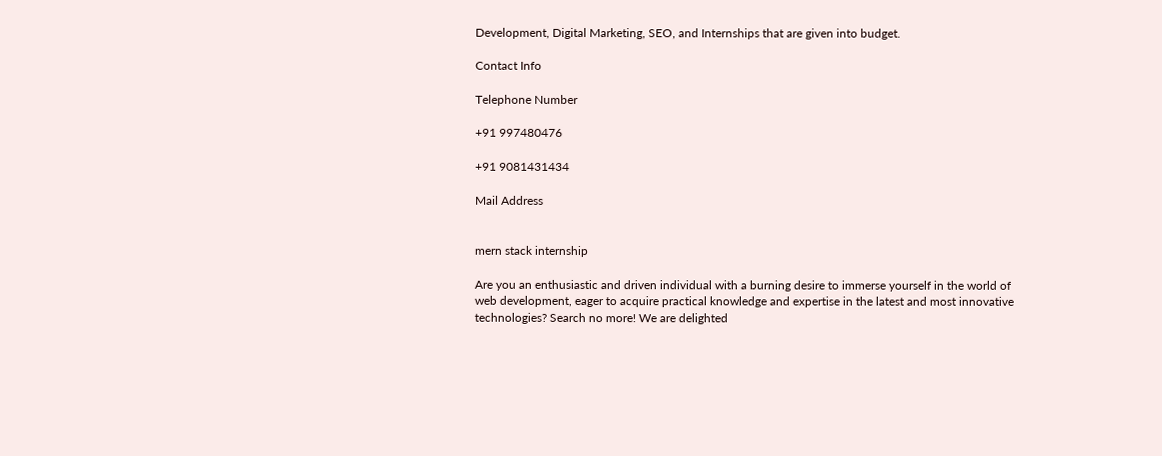Development, Digital Marketing, SEO, and Internships that are given into budget.

Contact Info

Telephone Number

+91 997480476

+91 9081431434

Mail Address


mern stack internship

Are you an enthusiastic and driven individual with a burning desire to immerse yourself in the world of web development, eager to acquire practical knowledge and expertise in the latest and most innovative technologies? Search no more! We are delighted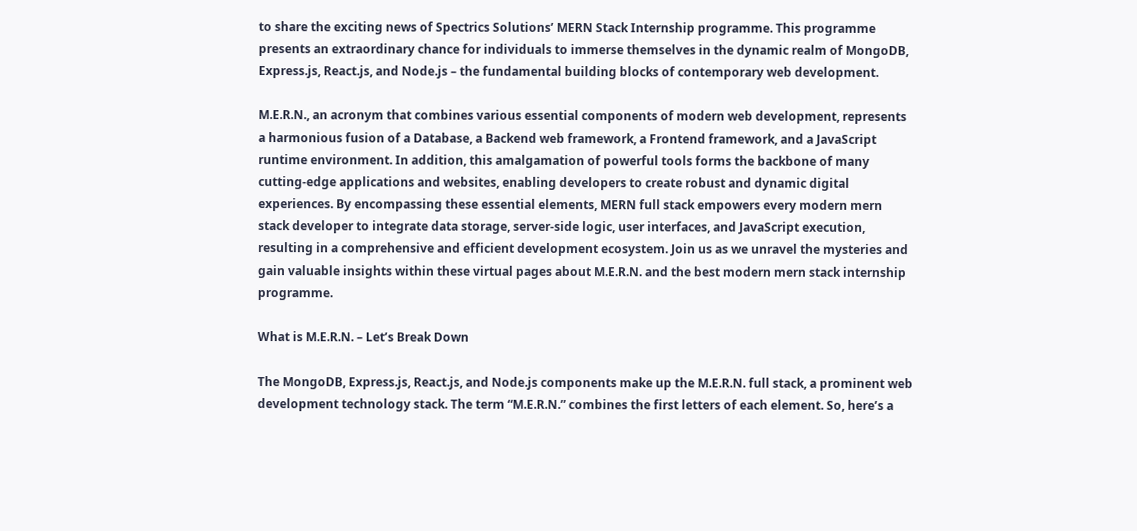to share the exciting news of Spectrics Solutions’ MERN Stack Internship programme. This programme presents an extraordinary chance for individuals to immerse themselves in the dynamic realm of MongoDB, Express.js, React.js, and Node.js – the fundamental building blocks of contemporary web development.

M.E.R.N., an acronym that combines various essential components of modern web development, represents a harmonious fusion of a Database, a Backend web framework, a Frontend framework, and a JavaScript runtime environment. In addition, this amalgamation of powerful tools forms the backbone of many cutting-edge applications and websites, enabling developers to create robust and dynamic digital experiences. By encompassing these essential elements, MERN full stack empowers every modern mern stack developer to integrate data storage, server-side logic, user interfaces, and JavaScript execution, resulting in a comprehensive and efficient development ecosystem. Join us as we unravel the mysteries and gain valuable insights within these virtual pages about M.E.R.N. and the best modern mern stack internship programme.

What is M.E.R.N. – Let’s Break Down

The MongoDB, Express.js, React.js, and Node.js components make up the M.E.R.N. full stack, a prominent web development technology stack. The term “M.E.R.N.” combines the first letters of each element. So, here’s a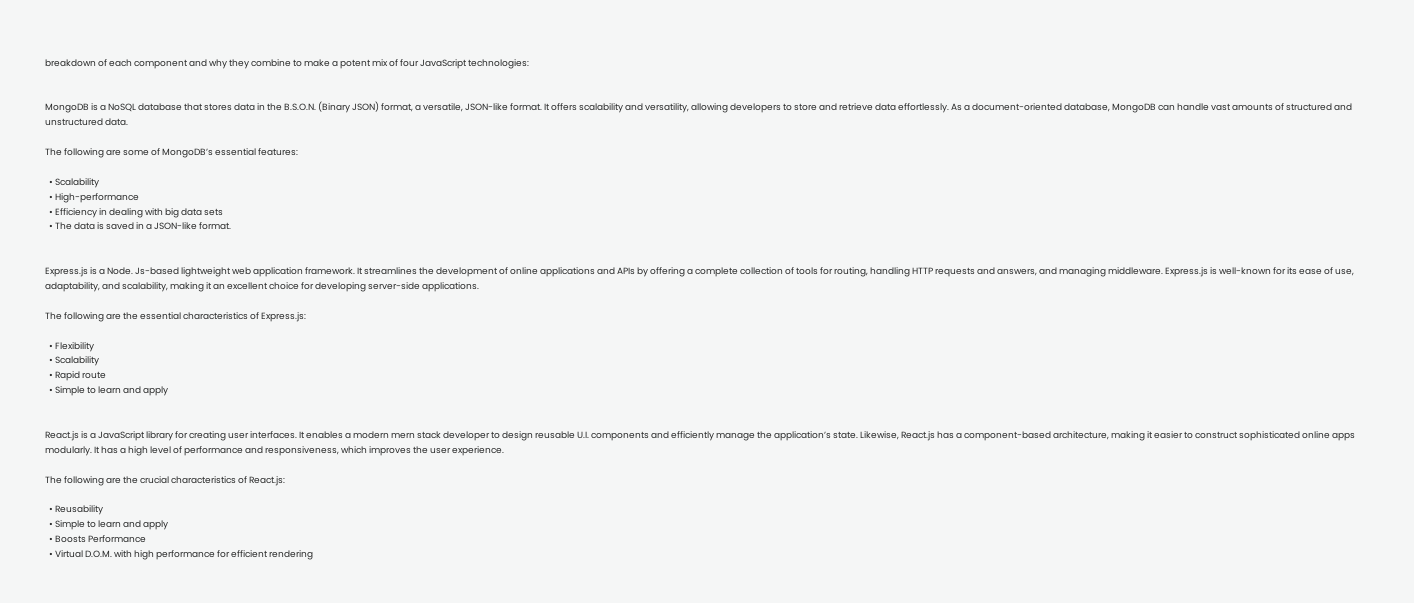breakdown of each component and why they combine to make a potent mix of four JavaScript technologies:


MongoDB is a NoSQL database that stores data in the B.S.O.N. (Binary JSON) format, a versatile, JSON-like format. It offers scalability and versatility, allowing developers to store and retrieve data effortlessly. As a document-oriented database, MongoDB can handle vast amounts of structured and unstructured data.

The following are some of MongoDB’s essential features:

  • Scalability
  • High-performance
  • Efficiency in dealing with big data sets
  • The data is saved in a JSON-like format.


Express.js is a Node. Js-based lightweight web application framework. It streamlines the development of online applications and APIs by offering a complete collection of tools for routing, handling HTTP requests and answers, and managing middleware. Express.js is well-known for its ease of use, adaptability, and scalability, making it an excellent choice for developing server-side applications.

The following are the essential characteristics of Express.js:

  • Flexibility
  • Scalability
  • Rapid route
  • Simple to learn and apply


React.js is a JavaScript library for creating user interfaces. It enables a modern mern stack developer to design reusable U.I. components and efficiently manage the application’s state. Likewise, React.js has a component-based architecture, making it easier to construct sophisticated online apps modularly. It has a high level of performance and responsiveness, which improves the user experience.

The following are the crucial characteristics of React.js:

  • Reusability
  • Simple to learn and apply
  • Boosts Performance
  • Virtual D.O.M. with high performance for efficient rendering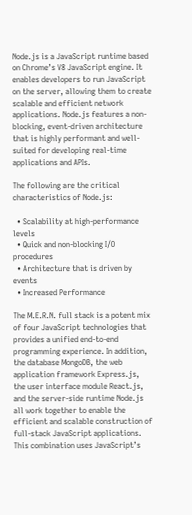Node.js is a JavaScript runtime based on Chrome’s V8 JavaScript engine. It enables developers to run JavaScript on the server, allowing them to create scalable and efficient network applications. Node.js features a non-blocking, event-driven architecture that is highly performant and well-suited for developing real-time applications and APIs.

The following are the critical characteristics of Node.js:

  • Scalability at high-performance levels
  • Quick and non-blocking I/O procedures
  • Architecture that is driven by events
  • Increased Performance

The M.E.R.N. full stack is a potent mix of four JavaScript technologies that provides a unified end-to-end programming experience. In addition, the database MongoDB, the web application framework Express.js, the user interface module React.js, and the server-side runtime Node.js all work together to enable the efficient and scalable construction of full-stack JavaScript applications. This combination uses JavaScript’s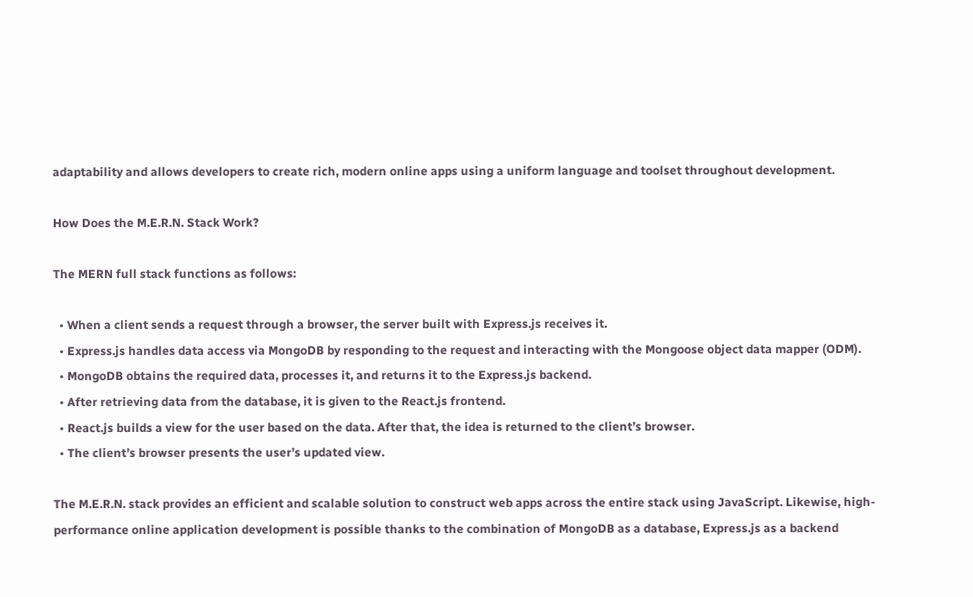adaptability and allows developers to create rich, modern online apps using a uniform language and toolset throughout development.

How Does the M.E.R.N. Stack Work?

The MERN full stack functions as follows:

  • When a client sends a request through a browser, the server built with Express.js receives it.
  • Express.js handles data access via MongoDB by responding to the request and interacting with the Mongoose object data mapper (ODM).
  • MongoDB obtains the required data, processes it, and returns it to the Express.js backend.
  • After retrieving data from the database, it is given to the React.js frontend.
  • React.js builds a view for the user based on the data. After that, the idea is returned to the client’s browser.
  • The client’s browser presents the user’s updated view.

The M.E.R.N. stack provides an efficient and scalable solution to construct web apps across the entire stack using JavaScript. Likewise, high-performance online application development is possible thanks to the combination of MongoDB as a database, Express.js as a backend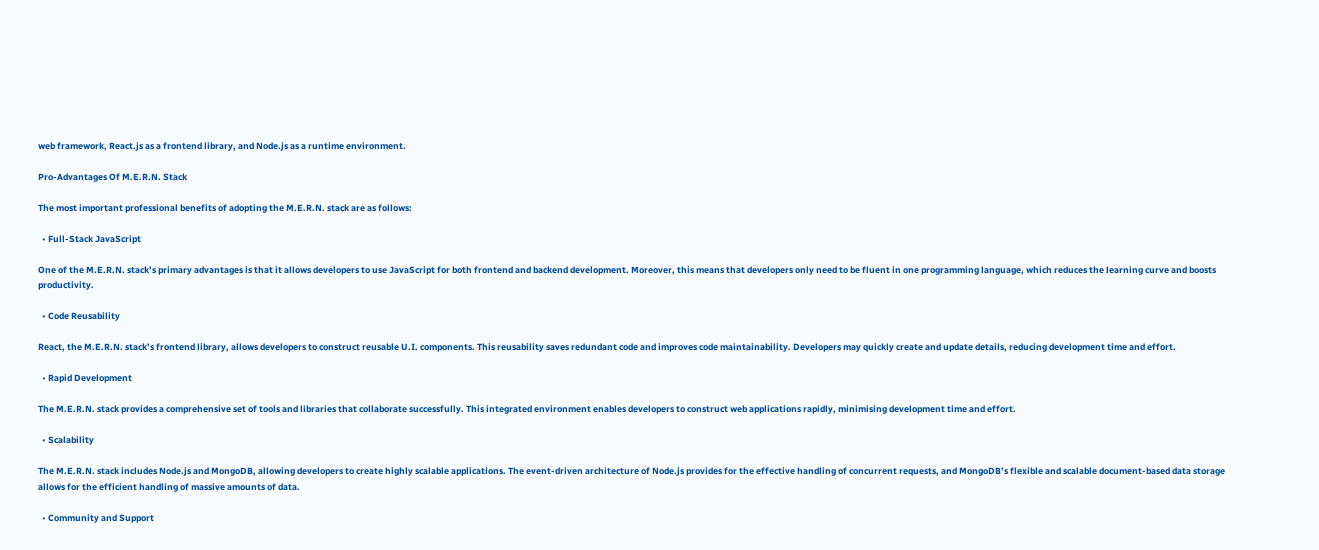web framework, React.js as a frontend library, and Node.js as a runtime environment.

Pro-Advantages Of M.E.R.N. Stack

The most important professional benefits of adopting the M.E.R.N. stack are as follows:

  • Full-Stack JavaScript

One of the M.E.R.N. stack’s primary advantages is that it allows developers to use JavaScript for both frontend and backend development. Moreover, this means that developers only need to be fluent in one programming language, which reduces the learning curve and boosts productivity.

  • Code Reusability

React, the M.E.R.N. stack’s frontend library, allows developers to construct reusable U.I. components. This reusability saves redundant code and improves code maintainability. Developers may quickly create and update details, reducing development time and effort.

  • Rapid Development

The M.E.R.N. stack provides a comprehensive set of tools and libraries that collaborate successfully. This integrated environment enables developers to construct web applications rapidly, minimising development time and effort.

  • Scalability

The M.E.R.N. stack includes Node.js and MongoDB, allowing developers to create highly scalable applications. The event-driven architecture of Node.js provides for the effective handling of concurrent requests, and MongoDB’s flexible and scalable document-based data storage allows for the efficient handling of massive amounts of data.

  • Community and Support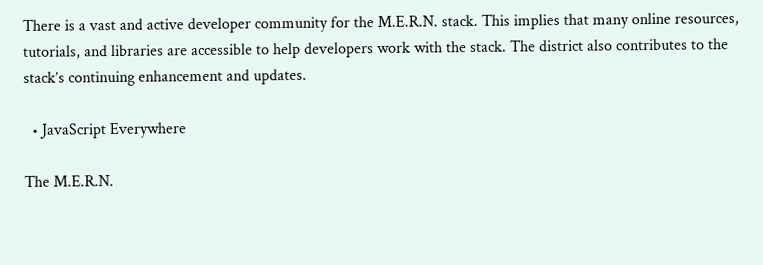There is a vast and active developer community for the M.E.R.N. stack. This implies that many online resources, tutorials, and libraries are accessible to help developers work with the stack. The district also contributes to the stack’s continuing enhancement and updates.

  • JavaScript Everywhere

The M.E.R.N.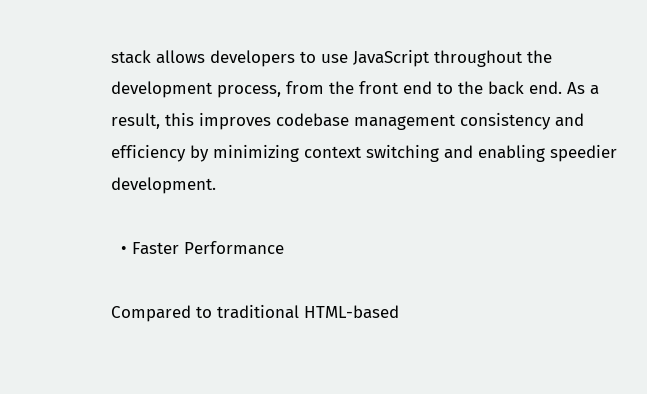stack allows developers to use JavaScript throughout the development process, from the front end to the back end. As a result, this improves codebase management consistency and efficiency by minimizing context switching and enabling speedier development.

  • Faster Performance

Compared to traditional HTML-based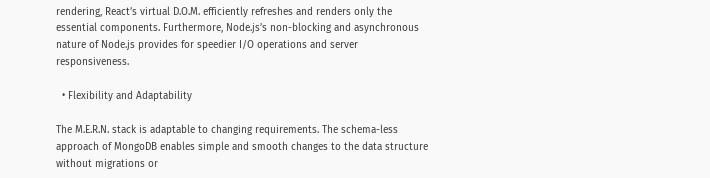rendering, React’s virtual D.O.M. efficiently refreshes and renders only the essential components. Furthermore, Node.js’s non-blocking and asynchronous nature of Node.js provides for speedier I/O operations and server responsiveness.

  • Flexibility and Adaptability

The M.E.R.N. stack is adaptable to changing requirements. The schema-less approach of MongoDB enables simple and smooth changes to the data structure without migrations or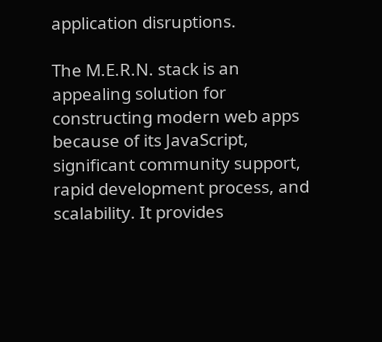application disruptions.

The M.E.R.N. stack is an appealing solution for constructing modern web apps because of its JavaScript, significant community support, rapid development process, and scalability. It provides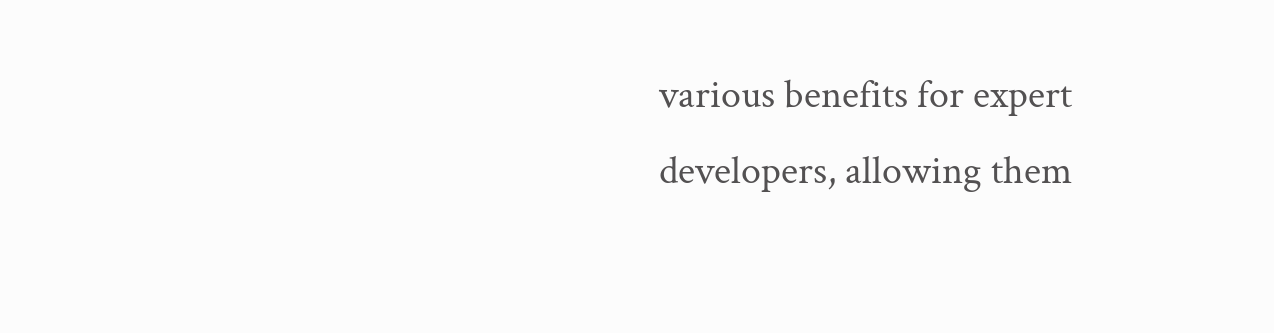various benefits for expert developers, allowing them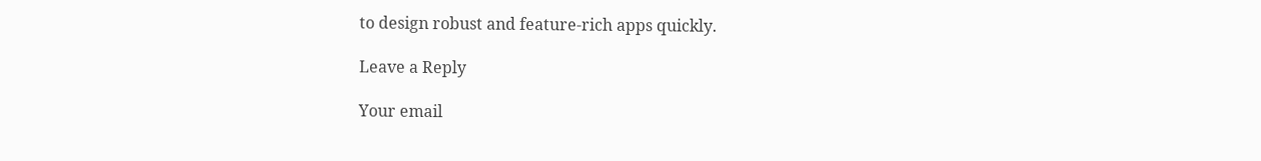to design robust and feature-rich apps quickly.

Leave a Reply

Your email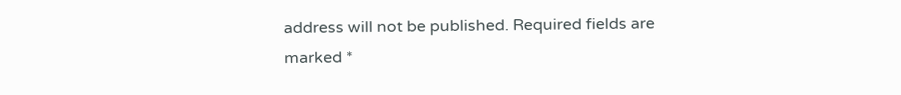address will not be published. Required fields are marked *